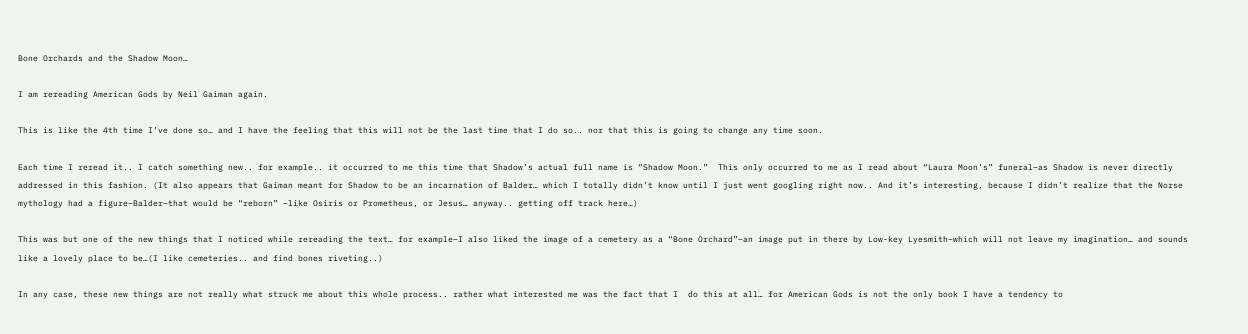Bone Orchards and the Shadow Moon…

I am rereading American Gods by Neil Gaiman again.

This is like the 4th time I’ve done so… and I have the feeling that this will not be the last time that I do so.. nor that this is going to change any time soon.

Each time I reread it.. I catch something new.. for example.. it occurred to me this time that Shadow’s actual full name is “Shadow Moon.”  This only occurred to me as I read about “Laura Moon’s” funeral–as Shadow is never directly addressed in this fashion. (It also appears that Gaiman meant for Shadow to be an incarnation of Balder… which I totally didn’t know until I just went googling right now.. And it’s interesting, because I didn’t realize that the Norse mythology had a figure–Balder–that would be “reborn” –like Osiris or Prometheus, or Jesus… anyway.. getting off track here…)

This was but one of the new things that I noticed while rereading the text… for example–I also liked the image of a cemetery as a “Bone Orchard”–an image put in there by Low-key Lyesmith–which will not leave my imagination… and sounds like a lovely place to be…(I like cemeteries.. and find bones riveting..)

In any case, these new things are not really what struck me about this whole process.. rather what interested me was the fact that I  do this at all… for American Gods is not the only book I have a tendency to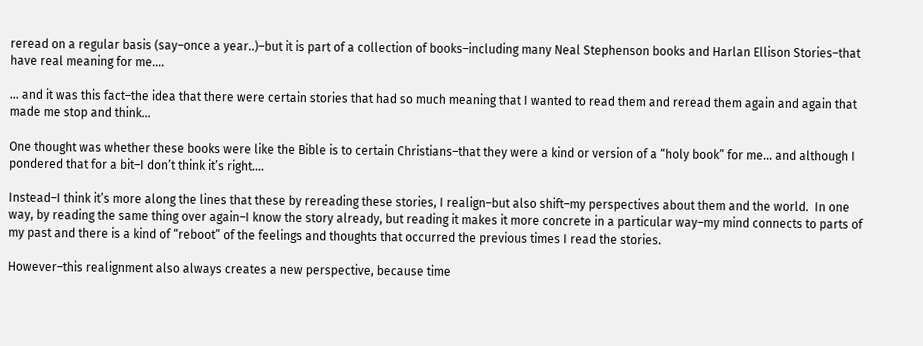reread on a regular basis (say–once a year..)–but it is part of a collection of books–including many Neal Stephenson books and Harlan Ellison Stories–that have real meaning for me….

… and it was this fact–the idea that there were certain stories that had so much meaning that I wanted to read them and reread them again and again that made me stop and think…

One thought was whether these books were like the Bible is to certain Christians–that they were a kind or version of a “holy book” for me… and although I pondered that for a bit–I don’t think it’s right….

Instead–I think it’s more along the lines that these by rereading these stories, I realign–but also shift–my perspectives about them and the world.  In one way, by reading the same thing over again–I know the story already, but reading it makes it more concrete in a particular way–my mind connects to parts of my past and there is a kind of “reboot” of the feelings and thoughts that occurred the previous times I read the stories.

However–this realignment also always creates a new perspective, because time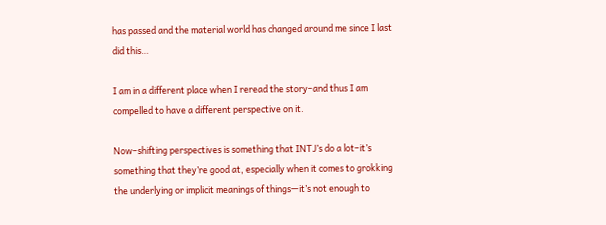has passed and the material world has changed around me since I last did this…

I am in a different place when I reread the story–and thus I am compelled to have a different perspective on it.

Now–shifting perspectives is something that INTJ’s do a lot–it’s something that they’re good at, especially when it comes to grokking the underlying or implicit meanings of things—it’s not enough to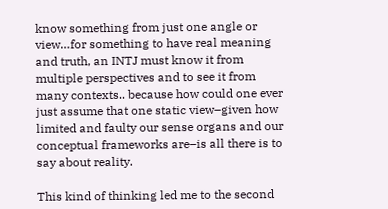know something from just one angle or view…for something to have real meaning and truth, an INTJ must know it from multiple perspectives and to see it from many contexts.. because how could one ever just assume that one static view–given how limited and faulty our sense organs and our conceptual frameworks are–is all there is to say about reality.

This kind of thinking led me to the second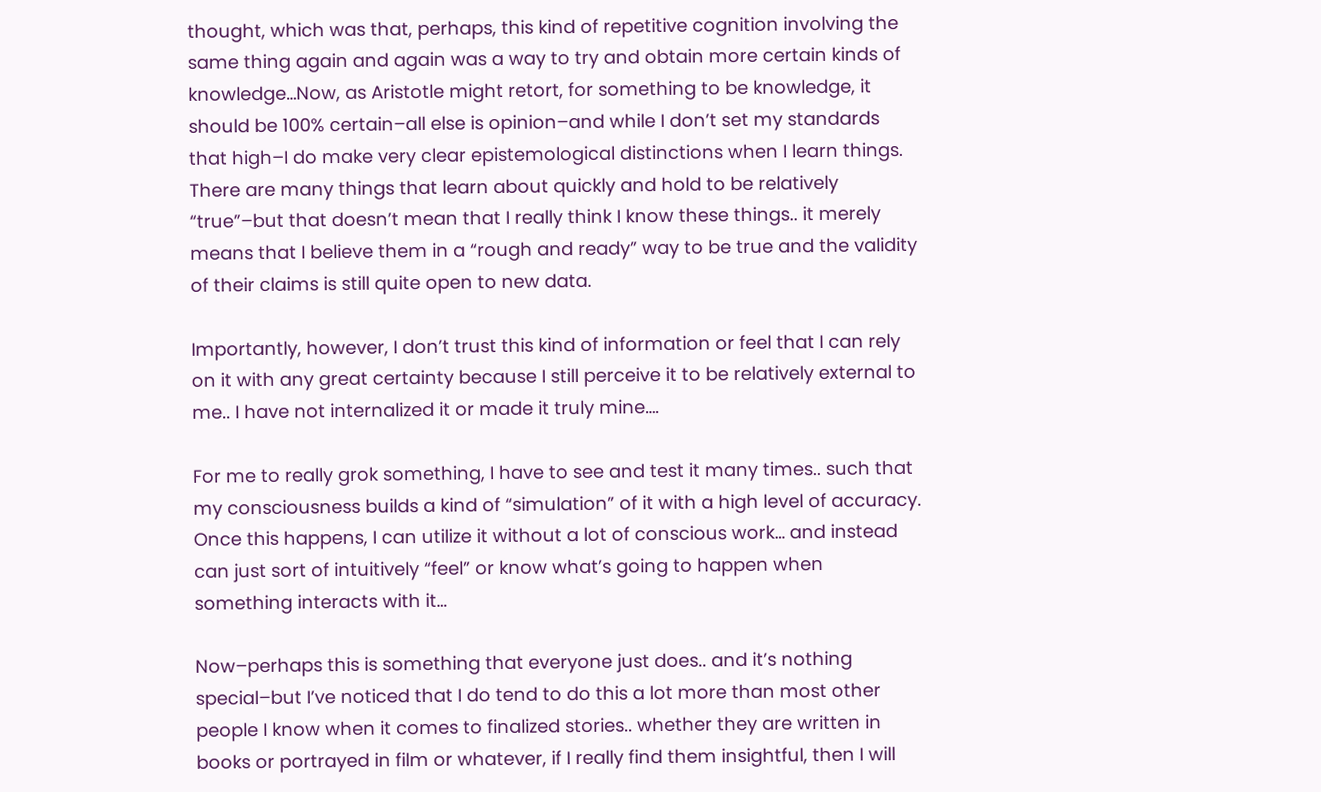thought, which was that, perhaps, this kind of repetitive cognition involving the same thing again and again was a way to try and obtain more certain kinds of knowledge…Now, as Aristotle might retort, for something to be knowledge, it should be 100% certain–all else is opinion–and while I don’t set my standards that high–I do make very clear epistemological distinctions when I learn things.  There are many things that learn about quickly and hold to be relatively “true”–but that doesn’t mean that I really think I know these things.. it merely means that I believe them in a “rough and ready” way to be true and the validity of their claims is still quite open to new data.

Importantly, however, I don’t trust this kind of information or feel that I can rely on it with any great certainty because I still perceive it to be relatively external to me.. I have not internalized it or made it truly mine….

For me to really grok something, I have to see and test it many times.. such that my consciousness builds a kind of “simulation” of it with a high level of accuracy.  Once this happens, I can utilize it without a lot of conscious work… and instead can just sort of intuitively “feel” or know what’s going to happen when something interacts with it…

Now–perhaps this is something that everyone just does.. and it’s nothing special–but I’ve noticed that I do tend to do this a lot more than most other people I know when it comes to finalized stories.. whether they are written in books or portrayed in film or whatever, if I really find them insightful, then I will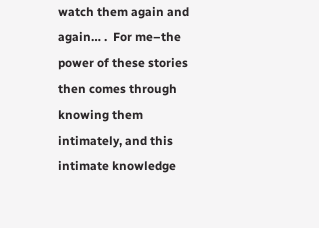watch them again and again… .  For me–the power of these stories then comes through knowing them intimately, and this intimate knowledge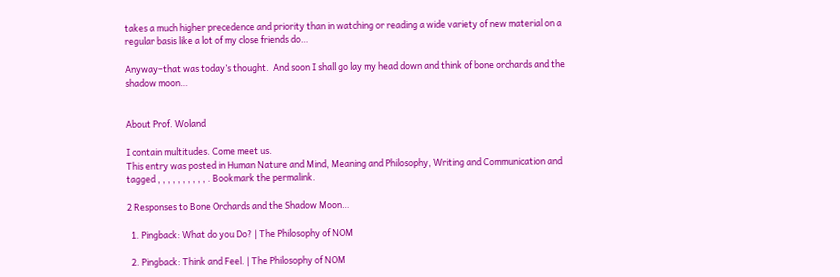takes a much higher precedence and priority than in watching or reading a wide variety of new material on a regular basis like a lot of my close friends do…

Anyway–that was today’s thought.  And soon I shall go lay my head down and think of bone orchards and the shadow moon…


About Prof. Woland

I contain multitudes. Come meet us.
This entry was posted in Human Nature and Mind, Meaning and Philosophy, Writing and Communication and tagged , , , , , , , , , , . Bookmark the permalink.

2 Responses to Bone Orchards and the Shadow Moon…

  1. Pingback: What do you Do? | The Philosophy of NOM

  2. Pingback: Think and Feel. | The Philosophy of NOM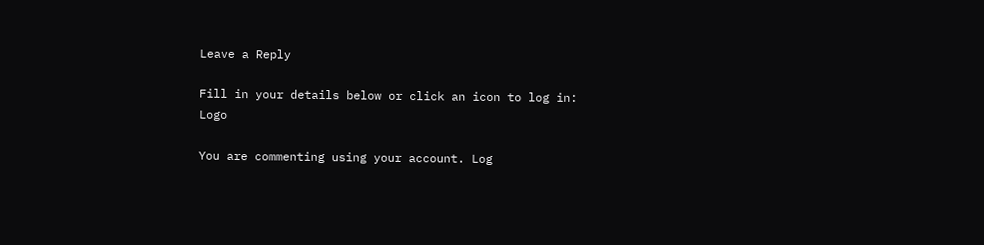Leave a Reply

Fill in your details below or click an icon to log in: Logo

You are commenting using your account. Log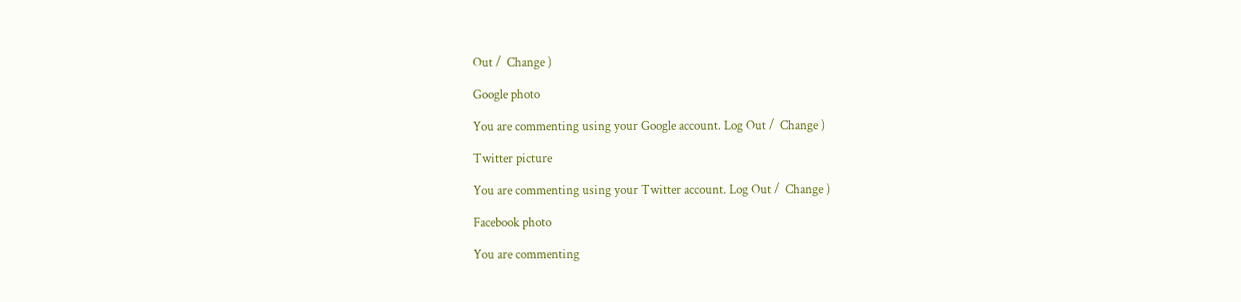Out /  Change )

Google photo

You are commenting using your Google account. Log Out /  Change )

Twitter picture

You are commenting using your Twitter account. Log Out /  Change )

Facebook photo

You are commenting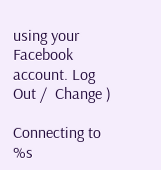using your Facebook account. Log Out /  Change )

Connecting to %s